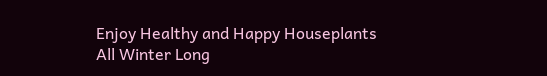Enjoy Healthy and Happy Houseplants All Winter Long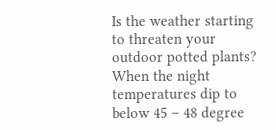Is the weather starting to threaten your outdoor potted plants? When the night temperatures dip to below 45 – 48 degree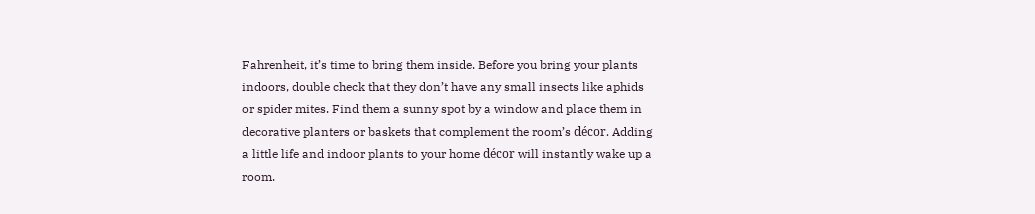Fahrenheit, it’s time to bring them inside. Before you bring your plants indoors, double check that they don’t have any small insects like aphids or spider mites. Find them a sunny spot by a window and place them in decorative planters or baskets that complement the room’s décor. Adding a little life and indoor plants to your home décor will instantly wake up a room.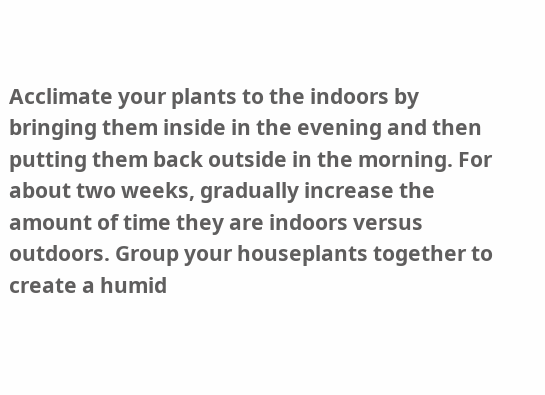Acclimate your plants to the indoors by bringing them inside in the evening and then putting them back outside in the morning. For about two weeks, gradually increase the amount of time they are indoors versus outdoors. Group your houseplants together to create a humid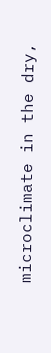microclimate in the dry,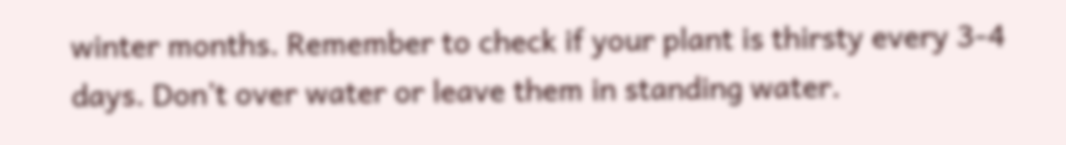winter months. Remember to check if your plant is thirsty every 3-4 days. Don’t over water or leave them in standing water.